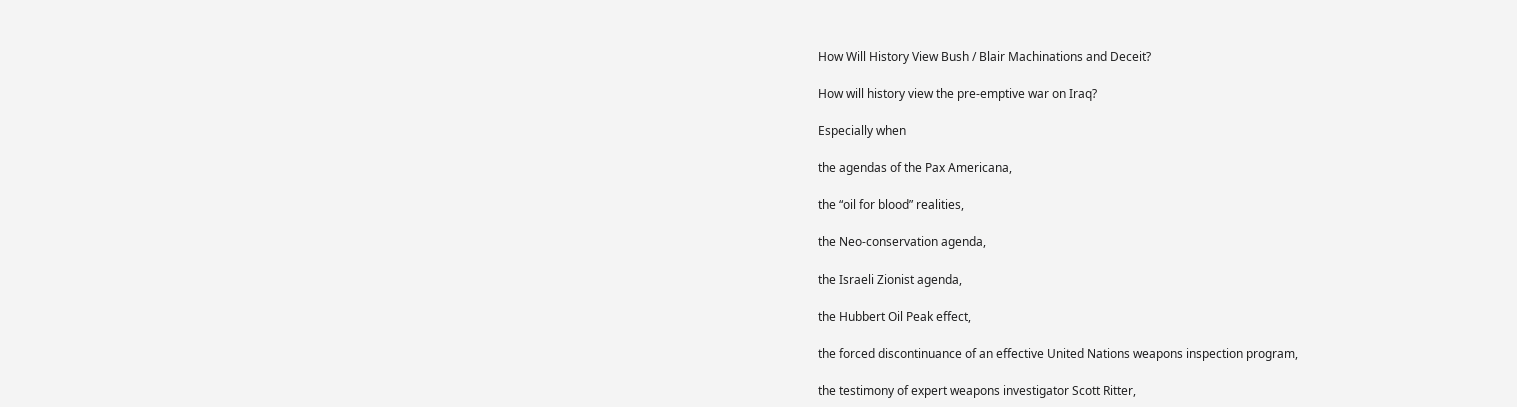How Will History View Bush / Blair Machinations and Deceit?

How will history view the pre-emptive war on Iraq?

Especially when

the agendas of the Pax Americana,

the “oil for blood” realities,

the Neo-conservation agenda,

the Israeli Zionist agenda,

the Hubbert Oil Peak effect,

the forced discontinuance of an effective United Nations weapons inspection program,

the testimony of expert weapons investigator Scott Ritter,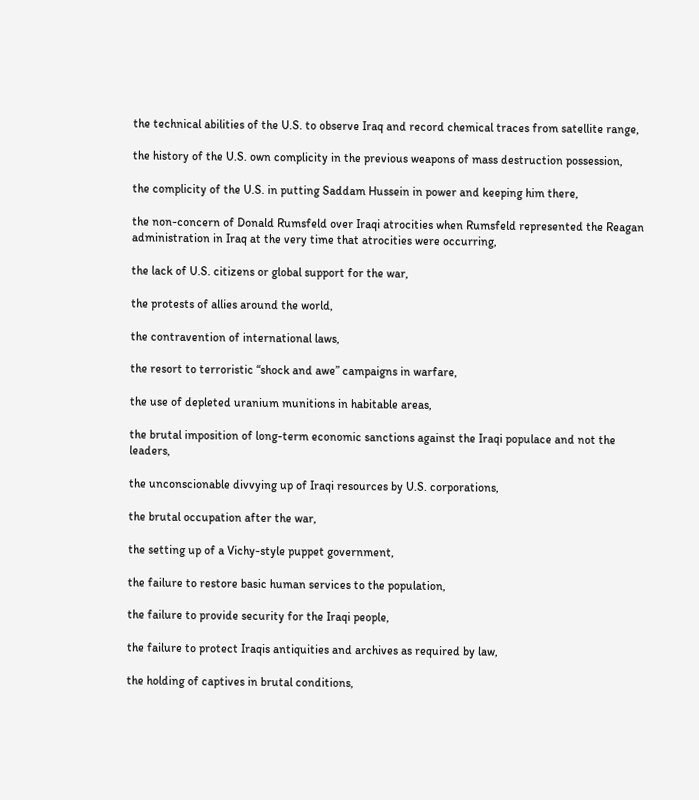the technical abilities of the U.S. to observe Iraq and record chemical traces from satellite range,

the history of the U.S. own complicity in the previous weapons of mass destruction possession,

the complicity of the U.S. in putting Saddam Hussein in power and keeping him there,

the non-concern of Donald Rumsfeld over Iraqi atrocities when Rumsfeld represented the Reagan administration in Iraq at the very time that atrocities were occurring,

the lack of U.S. citizens or global support for the war,

the protests of allies around the world,

the contravention of international laws,

the resort to terroristic “shock and awe” campaigns in warfare,

the use of depleted uranium munitions in habitable areas,

the brutal imposition of long-term economic sanctions against the Iraqi populace and not the leaders,

the unconscionable divvying up of Iraqi resources by U.S. corporations,

the brutal occupation after the war,

the setting up of a Vichy-style puppet government,

the failure to restore basic human services to the population,

the failure to provide security for the Iraqi people,

the failure to protect Iraqis antiquities and archives as required by law,

the holding of captives in brutal conditions,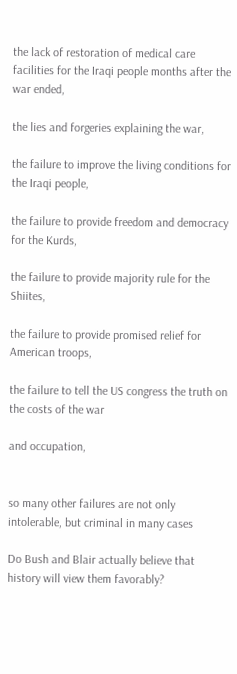the lack of restoration of medical care facilities for the Iraqi people months after the war ended,

the lies and forgeries explaining the war,

the failure to improve the living conditions for the Iraqi people,

the failure to provide freedom and democracy for the Kurds,

the failure to provide majority rule for the Shiites,

the failure to provide promised relief for American troops,

the failure to tell the US congress the truth on the costs of the war

and occupation,


so many other failures are not only intolerable, but criminal in many cases

Do Bush and Blair actually believe that history will view them favorably?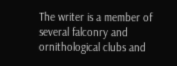The writer is a member of several falconry and ornithological clubs and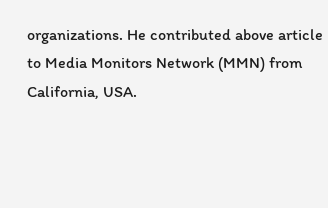organizations. He contributed above article to Media Monitors Network (MMN) from California, USA.